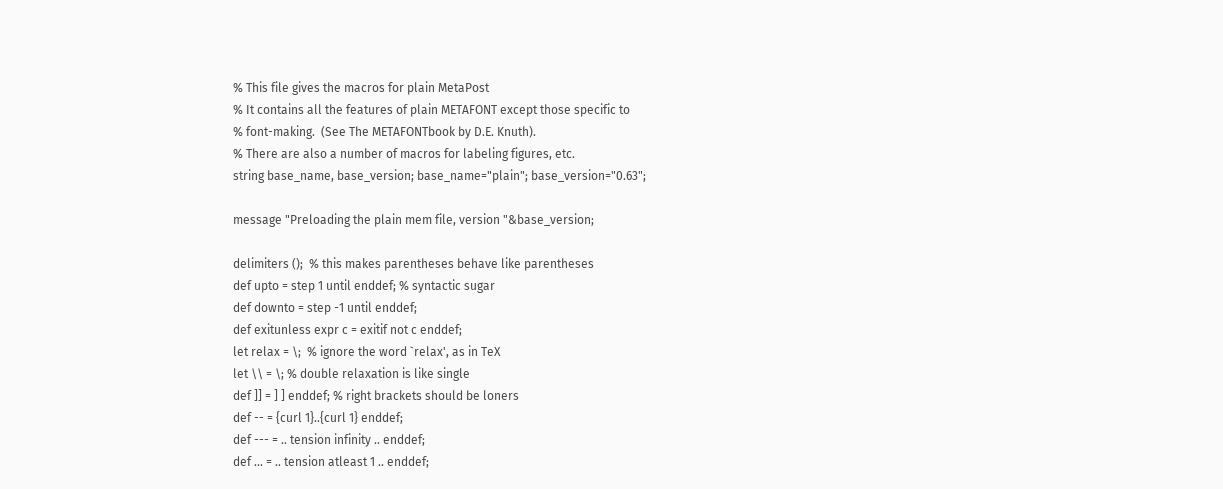% This file gives the macros for plain MetaPost
% It contains all the features of plain METAFONT except those specific to
% font-making.  (See The METAFONTbook by D.E. Knuth).
% There are also a number of macros for labeling figures, etc.
string base_name, base_version; base_name="plain"; base_version="0.63";

message "Preloading the plain mem file, version "&base_version;

delimiters ();  % this makes parentheses behave like parentheses
def upto = step 1 until enddef; % syntactic sugar
def downto = step -1 until enddef;
def exitunless expr c = exitif not c enddef;
let relax = \;  % ignore the word `relax', as in TeX
let \\ = \; % double relaxation is like single
def ]] = ] ] enddef; % right brackets should be loners
def -- = {curl 1}..{curl 1} enddef;
def --- = .. tension infinity .. enddef;
def ... = .. tension atleast 1 .. enddef;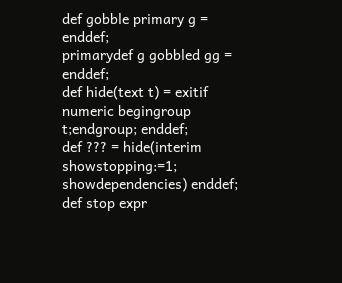def gobble primary g = enddef;
primarydef g gobbled gg = enddef;
def hide(text t) = exitif numeric begingroup t;endgroup; enddef;
def ??? = hide(interim showstopping:=1; showdependencies) enddef;
def stop expr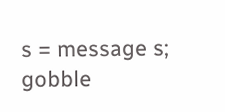s = message s; gobble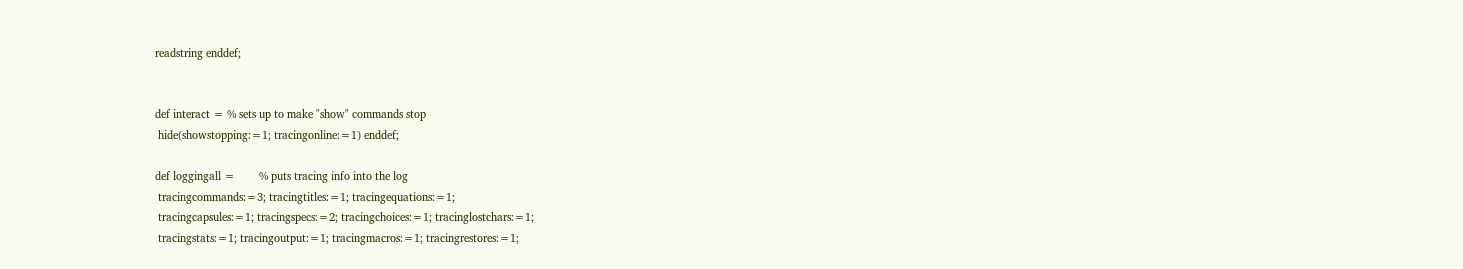readstring enddef;


def interact = % sets up to make "show" commands stop
 hide(showstopping:=1; tracingonline:=1) enddef;

def loggingall =        % puts tracing info into the log
 tracingcommands:=3; tracingtitles:=1; tracingequations:=1;
 tracingcapsules:=1; tracingspecs:=2; tracingchoices:=1; tracinglostchars:=1;
 tracingstats:=1; tracingoutput:=1; tracingmacros:=1; tracingrestores:=1;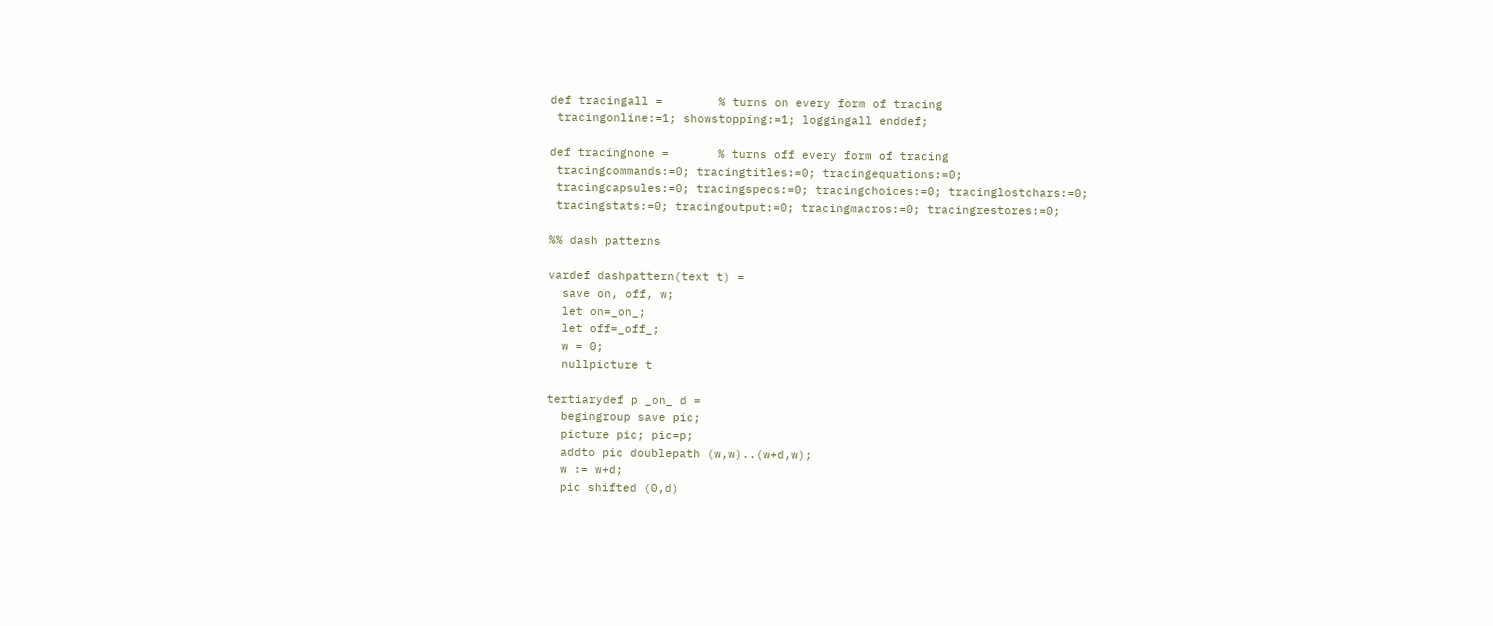def tracingall =        % turns on every form of tracing
 tracingonline:=1; showstopping:=1; loggingall enddef;

def tracingnone =       % turns off every form of tracing
 tracingcommands:=0; tracingtitles:=0; tracingequations:=0;
 tracingcapsules:=0; tracingspecs:=0; tracingchoices:=0; tracinglostchars:=0;
 tracingstats:=0; tracingoutput:=0; tracingmacros:=0; tracingrestores:=0;

%% dash patterns

vardef dashpattern(text t) =
  save on, off, w;
  let on=_on_;
  let off=_off_;
  w = 0;
  nullpicture t

tertiarydef p _on_ d =
  begingroup save pic;
  picture pic; pic=p;
  addto pic doublepath (w,w)..(w+d,w);
  w := w+d;
  pic shifted (0,d)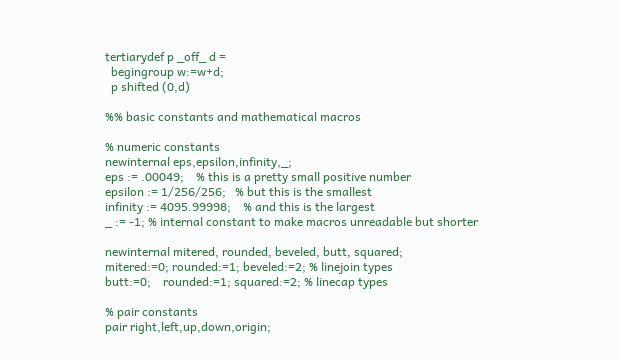tertiarydef p _off_ d =
  begingroup w:=w+d;
  p shifted (0,d)

%% basic constants and mathematical macros

% numeric constants
newinternal eps,epsilon,infinity,_;
eps := .00049;    % this is a pretty small positive number
epsilon := 1/256/256;   % but this is the smallest
infinity := 4095.99998;    % and this is the largest
_ := -1; % internal constant to make macros unreadable but shorter

newinternal mitered, rounded, beveled, butt, squared;
mitered:=0; rounded:=1; beveled:=2; % linejoin types
butt:=0;    rounded:=1; squared:=2; % linecap types

% pair constants
pair right,left,up,down,origin;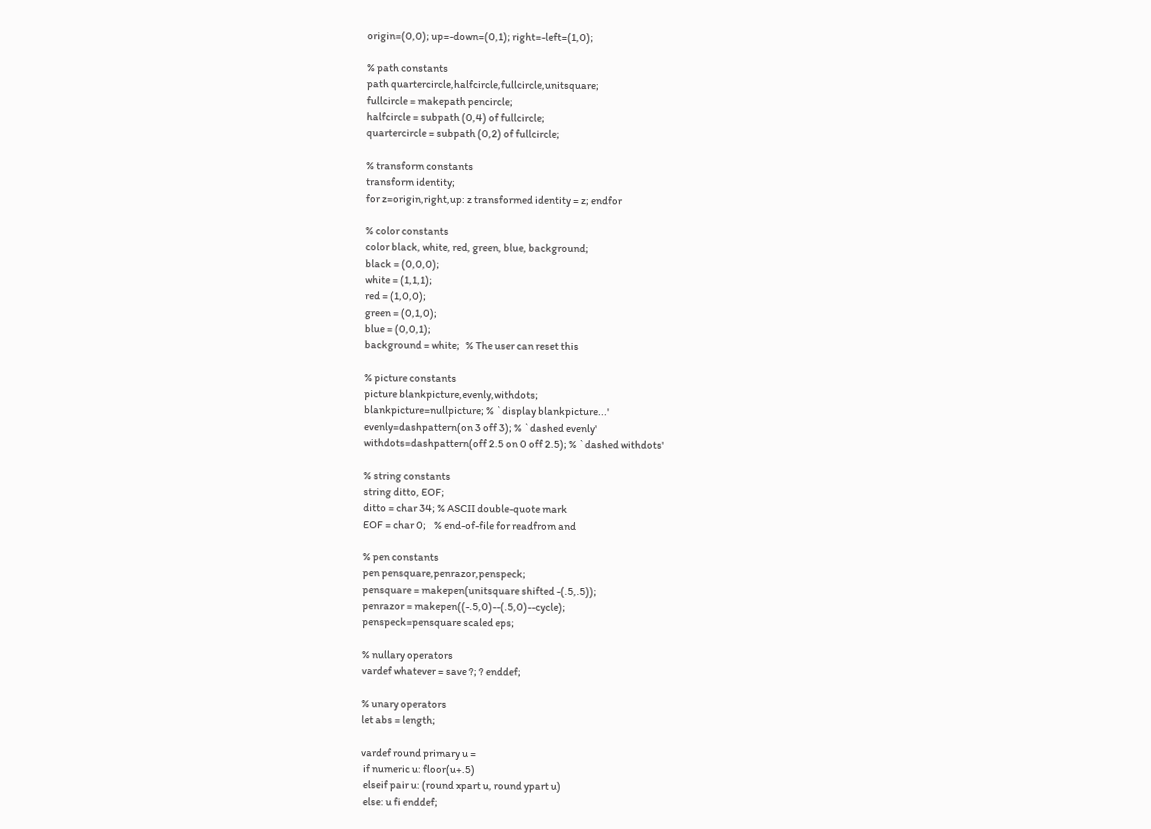origin=(0,0); up=-down=(0,1); right=-left=(1,0);

% path constants
path quartercircle,halfcircle,fullcircle,unitsquare;
fullcircle = makepath pencircle;
halfcircle = subpath (0,4) of fullcircle;
quartercircle = subpath (0,2) of fullcircle;

% transform constants
transform identity;
for z=origin,right,up: z transformed identity = z; endfor

% color constants
color black, white, red, green, blue, background;
black = (0,0,0);
white = (1,1,1);
red = (1,0,0);
green = (0,1,0);
blue = (0,0,1);
background = white;   % The user can reset this

% picture constants
picture blankpicture,evenly,withdots;
blankpicture=nullpicture; % `display blankpicture...'
evenly=dashpattern(on 3 off 3); % `dashed evenly'
withdots=dashpattern(off 2.5 on 0 off 2.5); % `dashed withdots'

% string constants
string ditto, EOF;
ditto = char 34; % ASCII double-quote mark
EOF = char 0;    % end-of-file for readfrom and

% pen constants
pen pensquare,penrazor,penspeck;
pensquare = makepen(unitsquare shifted -(.5,.5));
penrazor = makepen((-.5,0)--(.5,0)--cycle);
penspeck=pensquare scaled eps;

% nullary operators
vardef whatever = save ?; ? enddef;

% unary operators
let abs = length;

vardef round primary u =
 if numeric u: floor(u+.5)
 elseif pair u: (round xpart u, round ypart u)
 else: u fi enddef;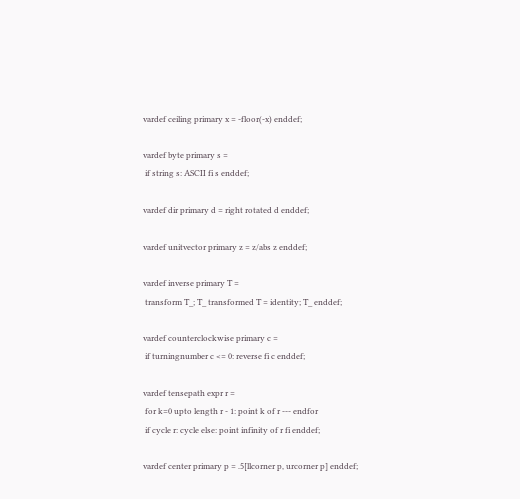vardef ceiling primary x = -floor(-x) enddef;

vardef byte primary s =
 if string s: ASCII fi s enddef;

vardef dir primary d = right rotated d enddef;

vardef unitvector primary z = z/abs z enddef;

vardef inverse primary T =
 transform T_; T_ transformed T = identity; T_ enddef;

vardef counterclockwise primary c =
 if turningnumber c <= 0: reverse fi c enddef;

vardef tensepath expr r =
 for k=0 upto length r - 1: point k of r --- endfor
 if cycle r: cycle else: point infinity of r fi enddef;

vardef center primary p = .5[llcorner p, urcorner p] enddef;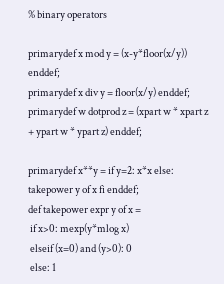% binary operators

primarydef x mod y = (x-y*floor(x/y)) enddef;
primarydef x div y = floor(x/y) enddef;
primarydef w dotprod z = (xpart w * xpart z + ypart w * ypart z) enddef;

primarydef x**y = if y=2: x*x else: takepower y of x fi enddef;
def takepower expr y of x =
 if x>0: mexp(y*mlog x)
 elseif (x=0) and (y>0): 0
 else: 1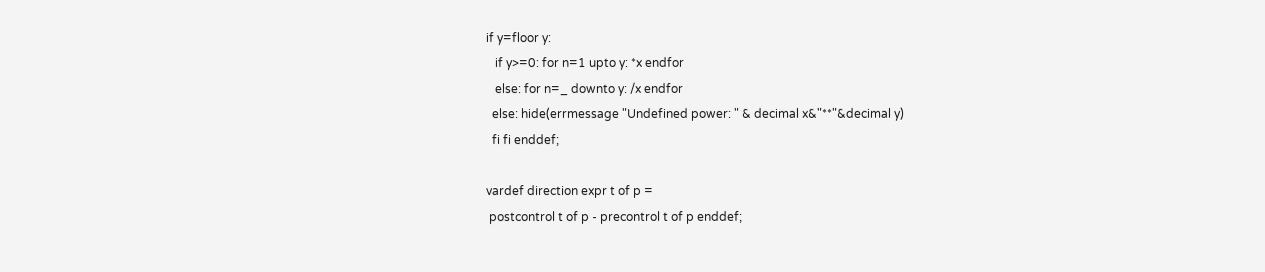if y=floor y:
   if y>=0: for n=1 upto y: *x endfor
   else: for n=_ downto y: /x endfor
  else: hide(errmessage "Undefined power: " & decimal x&"**"&decimal y)
  fi fi enddef;

vardef direction expr t of p =
 postcontrol t of p - precontrol t of p enddef;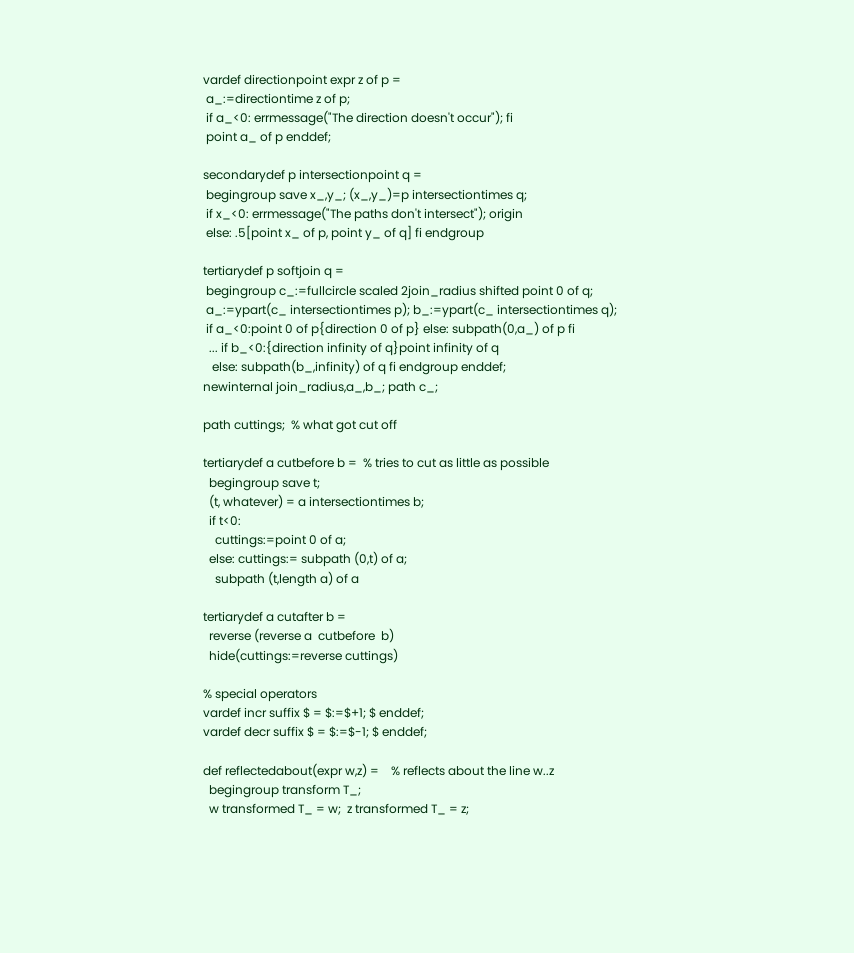vardef directionpoint expr z of p =
 a_:=directiontime z of p;
 if a_<0: errmessage("The direction doesn't occur"); fi
 point a_ of p enddef;

secondarydef p intersectionpoint q =
 begingroup save x_,y_; (x_,y_)=p intersectiontimes q;
 if x_<0: errmessage("The paths don't intersect"); origin
 else: .5[point x_ of p, point y_ of q] fi endgroup

tertiarydef p softjoin q =
 begingroup c_:=fullcircle scaled 2join_radius shifted point 0 of q;
 a_:=ypart(c_ intersectiontimes p); b_:=ypart(c_ intersectiontimes q);
 if a_<0:point 0 of p{direction 0 of p} else: subpath(0,a_) of p fi
  ... if b_<0:{direction infinity of q}point infinity of q
   else: subpath(b_,infinity) of q fi endgroup enddef;
newinternal join_radius,a_,b_; path c_;

path cuttings;  % what got cut off

tertiarydef a cutbefore b =  % tries to cut as little as possible
  begingroup save t;
  (t, whatever) = a intersectiontimes b;
  if t<0:
    cuttings:=point 0 of a;
  else: cuttings:= subpath (0,t) of a;
    subpath (t,length a) of a

tertiarydef a cutafter b =
  reverse (reverse a  cutbefore  b)
  hide(cuttings:=reverse cuttings)

% special operators
vardef incr suffix $ = $:=$+1; $ enddef;
vardef decr suffix $ = $:=$-1; $ enddef;

def reflectedabout(expr w,z) =    % reflects about the line w..z
  begingroup transform T_;
  w transformed T_ = w;  z transformed T_ = z;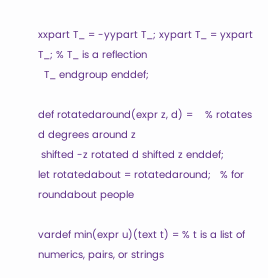xxpart T_ = -yypart T_; xypart T_ = yxpart T_; % T_ is a reflection
  T_ endgroup enddef;

def rotatedaround(expr z, d) =    % rotates d degrees around z
 shifted -z rotated d shifted z enddef;
let rotatedabout = rotatedaround;   % for roundabout people

vardef min(expr u)(text t) = % t is a list of numerics, pairs, or strings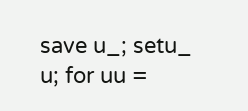save u_; setu_ u; for uu =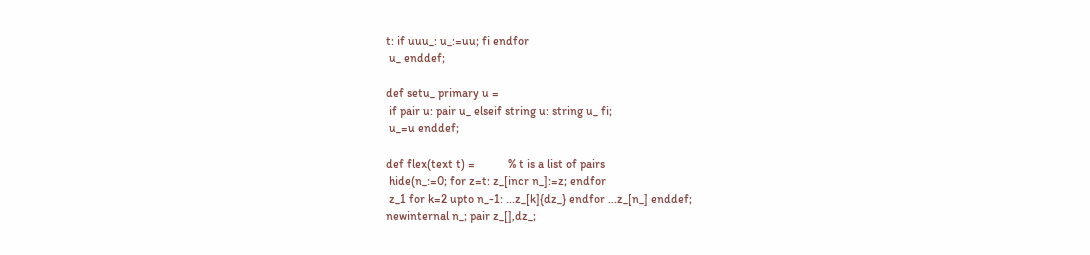t: if uuu_: u_:=uu; fi endfor
 u_ enddef;

def setu_ primary u =
 if pair u: pair u_ elseif string u: string u_ fi;
 u_=u enddef;

def flex(text t) =           % t is a list of pairs
 hide(n_:=0; for z=t: z_[incr n_]:=z; endfor
 z_1 for k=2 upto n_-1: ...z_[k]{dz_} endfor ...z_[n_] enddef;
newinternal n_; pair z_[],dz_;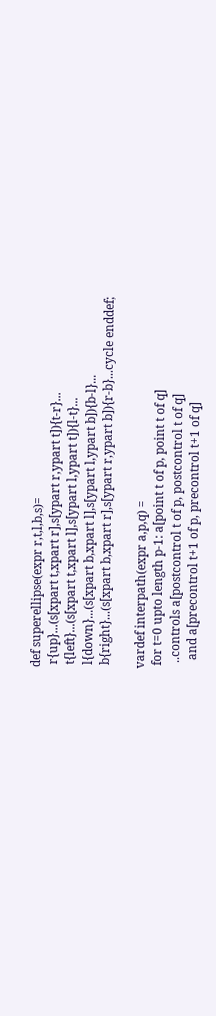def superellipse(expr r,t,l,b,s)=
 r{up}...(s[xpart t,xpart r],s[ypart r,ypart t]){t-r}...
 t{left}...(s[xpart t,xpart l],s[ypart l,ypart t]){l-t}...
 l{down}...(s[xpart b,xpart l],s[ypart l,ypart b]){b-l}...
 b{right}...(s[xpart b,xpart r],s[ypart r,ypart b]){r-b}...cycle enddef;

vardef interpath(expr a,p,q) =
 for t=0 upto length p-1: a[point t of p, point t of q]
  ..controls a[postcontrol t of p, postcontrol t of q]
   and a[precontrol t+1 of p, precontrol t+1 of q]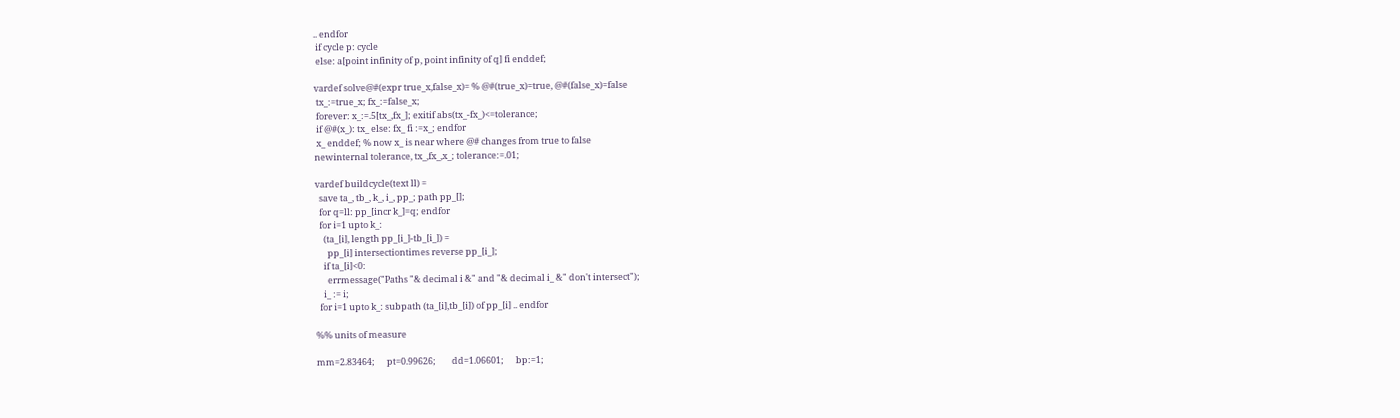.. endfor
 if cycle p: cycle
 else: a[point infinity of p, point infinity of q] fi enddef;

vardef solve@#(expr true_x,false_x)= % @#(true_x)=true, @#(false_x)=false
 tx_:=true_x; fx_:=false_x;
 forever: x_:=.5[tx_,fx_]; exitif abs(tx_-fx_)<=tolerance;
 if @#(x_): tx_ else: fx_ fi :=x_; endfor
 x_ enddef; % now x_ is near where @# changes from true to false
newinternal tolerance, tx_,fx_,x_; tolerance:=.01;

vardef buildcycle(text ll) =
  save ta_, tb_, k_, i_, pp_; path pp_[];
  for q=ll: pp_[incr k_]=q; endfor
  for i=1 upto k_:
    (ta_[i], length pp_[i_]-tb_[i_]) =
      pp_[i] intersectiontimes reverse pp_[i_];
    if ta_[i]<0:
      errmessage("Paths "& decimal i &" and "& decimal i_ &" don't intersect");
    i_ := i;
  for i=1 upto k_: subpath (ta_[i],tb_[i]) of pp_[i] .. endfor

%% units of measure

mm=2.83464;      pt=0.99626;        dd=1.06601;      bp:=1;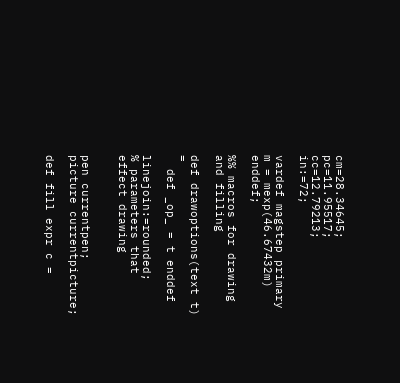cm=28.34645;     pc=11.95517;       cc=12.79213;     in:=72;

vardef magstep primary m = mexp(46.67432m) enddef;

%% macros for drawing and filling

def drawoptions(text t) =
  def _op_ = t enddef

linejoin:=rounded;               % parameters that effect drawing


pen currentpen;
picture currentpicture;

def fill expr c =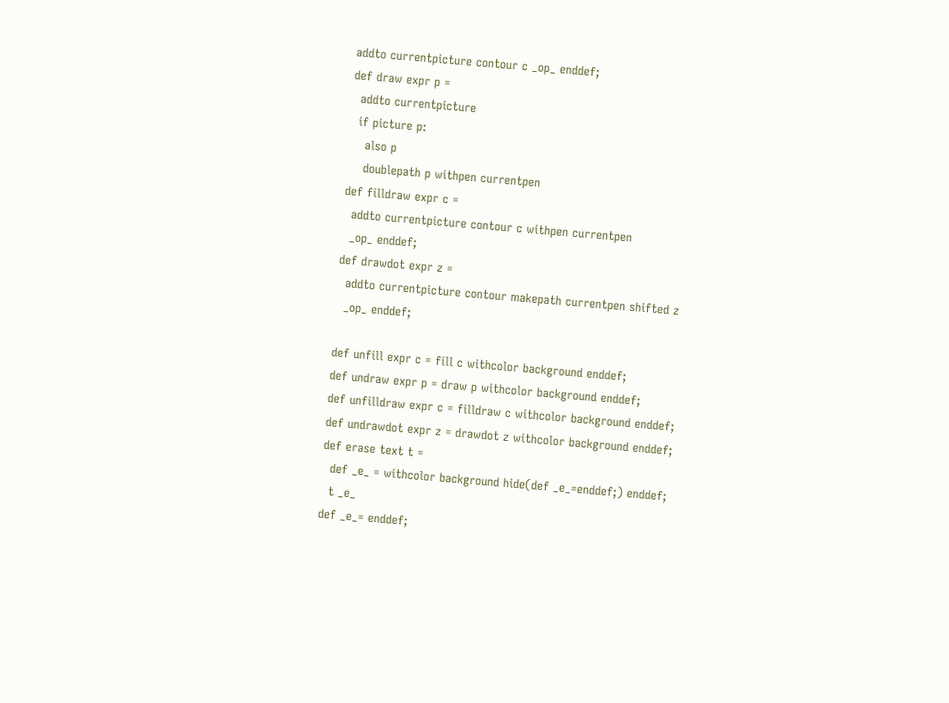addto currentpicture contour c _op_ enddef;
def draw expr p =
  addto currentpicture
  if picture p:
    also p
    doublepath p withpen currentpen
def filldraw expr c =
  addto currentpicture contour c withpen currentpen
  _op_ enddef;
def drawdot expr z =
  addto currentpicture contour makepath currentpen shifted z
  _op_ enddef;

def unfill expr c = fill c withcolor background enddef;
def undraw expr p = draw p withcolor background enddef;
def unfilldraw expr c = filldraw c withcolor background enddef;
def undrawdot expr z = drawdot z withcolor background enddef;
def erase text t =
  def _e_ = withcolor background hide(def _e_=enddef;) enddef;
  t _e_
def _e_= enddef;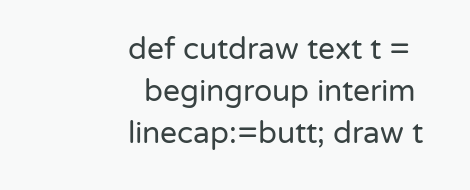def cutdraw text t =
  begingroup interim linecap:=butt; draw t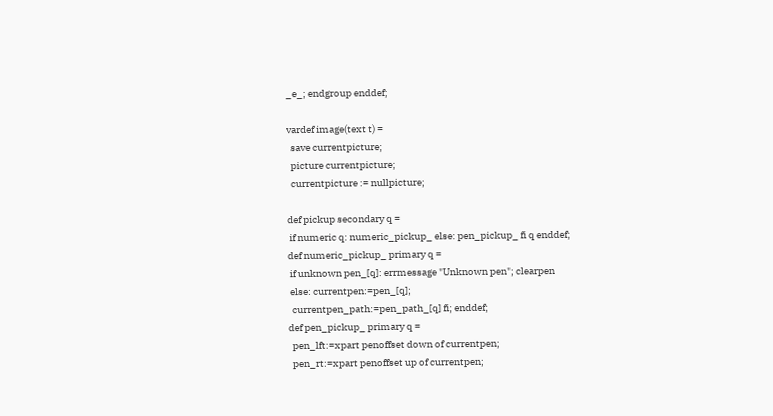_e_; endgroup enddef;

vardef image(text t) =
  save currentpicture;
  picture currentpicture;
  currentpicture := nullpicture;

def pickup secondary q =
 if numeric q: numeric_pickup_ else: pen_pickup_ fi q enddef;
def numeric_pickup_ primary q =
 if unknown pen_[q]: errmessage "Unknown pen"; clearpen
 else: currentpen:=pen_[q];
  currentpen_path:=pen_path_[q] fi; enddef;
def pen_pickup_ primary q =
  pen_lft:=xpart penoffset down of currentpen;
  pen_rt:=xpart penoffset up of currentpen;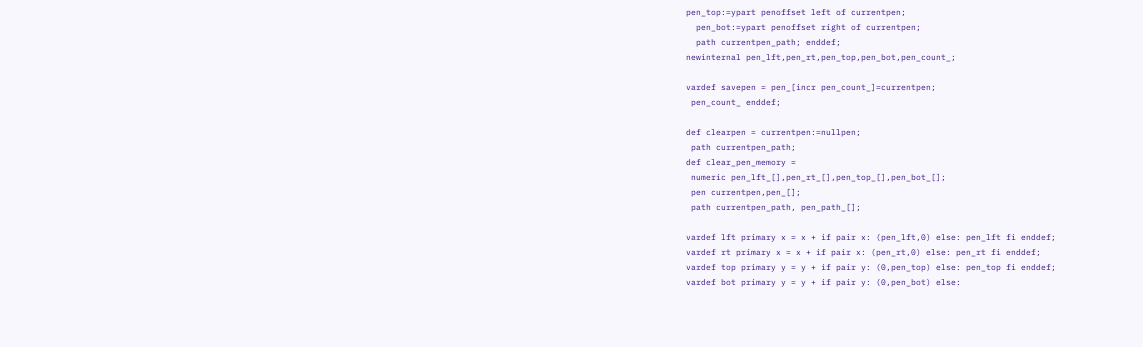pen_top:=ypart penoffset left of currentpen;
  pen_bot:=ypart penoffset right of currentpen;
  path currentpen_path; enddef;
newinternal pen_lft,pen_rt,pen_top,pen_bot,pen_count_;

vardef savepen = pen_[incr pen_count_]=currentpen;
 pen_count_ enddef;

def clearpen = currentpen:=nullpen;
 path currentpen_path;
def clear_pen_memory =
 numeric pen_lft_[],pen_rt_[],pen_top_[],pen_bot_[];
 pen currentpen,pen_[];
 path currentpen_path, pen_path_[];

vardef lft primary x = x + if pair x: (pen_lft,0) else: pen_lft fi enddef;
vardef rt primary x = x + if pair x: (pen_rt,0) else: pen_rt fi enddef;
vardef top primary y = y + if pair y: (0,pen_top) else: pen_top fi enddef;
vardef bot primary y = y + if pair y: (0,pen_bot) else: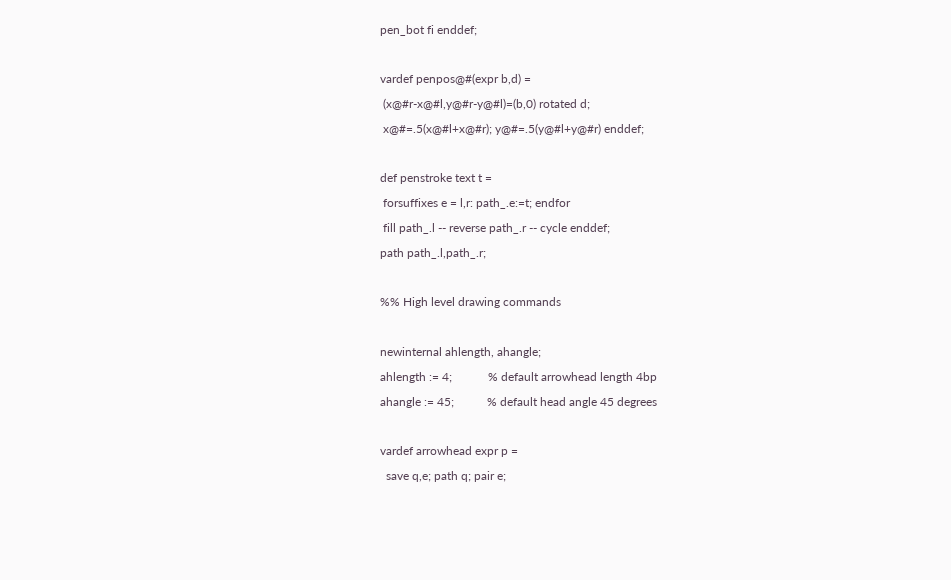pen_bot fi enddef;

vardef penpos@#(expr b,d) =
 (x@#r-x@#l,y@#r-y@#l)=(b,0) rotated d;
 x@#=.5(x@#l+x@#r); y@#=.5(y@#l+y@#r) enddef;

def penstroke text t =
 forsuffixes e = l,r: path_.e:=t; endfor
 fill path_.l -- reverse path_.r -- cycle enddef;
path path_.l,path_.r;

%% High level drawing commands

newinternal ahlength, ahangle;
ahlength := 4;            % default arrowhead length 4bp
ahangle := 45;           % default head angle 45 degrees

vardef arrowhead expr p =
  save q,e; path q; pair e;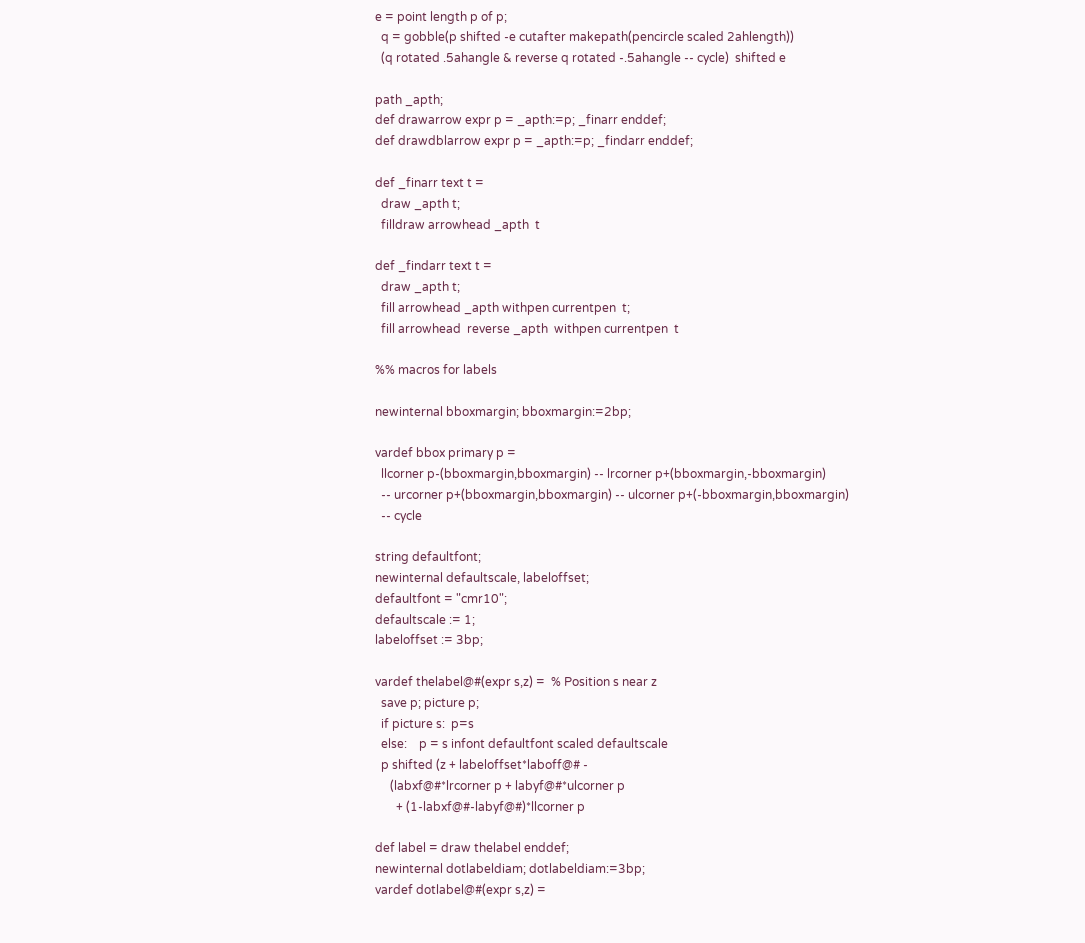e = point length p of p;
  q = gobble(p shifted -e cutafter makepath(pencircle scaled 2ahlength))
  (q rotated .5ahangle & reverse q rotated -.5ahangle -- cycle)  shifted e

path _apth;
def drawarrow expr p = _apth:=p; _finarr enddef;
def drawdblarrow expr p = _apth:=p; _findarr enddef;

def _finarr text t =
  draw _apth t;
  filldraw arrowhead _apth  t

def _findarr text t =
  draw _apth t;
  fill arrowhead _apth withpen currentpen  t;
  fill arrowhead  reverse _apth  withpen currentpen  t

%% macros for labels

newinternal bboxmargin; bboxmargin:=2bp;

vardef bbox primary p =
  llcorner p-(bboxmargin,bboxmargin) -- lrcorner p+(bboxmargin,-bboxmargin)
  -- urcorner p+(bboxmargin,bboxmargin) -- ulcorner p+(-bboxmargin,bboxmargin)
  -- cycle

string defaultfont;
newinternal defaultscale, labeloffset;
defaultfont = "cmr10";
defaultscale := 1;
labeloffset := 3bp;

vardef thelabel@#(expr s,z) =  % Position s near z
  save p; picture p;
  if picture s:  p=s
  else:    p = s infont defaultfont scaled defaultscale
  p shifted (z + labeloffset*laboff@# -
     (labxf@#*lrcorner p + labyf@#*ulcorner p
       + (1-labxf@#-labyf@#)*llcorner p

def label = draw thelabel enddef;
newinternal dotlabeldiam; dotlabeldiam:=3bp;
vardef dotlabel@#(expr s,z) =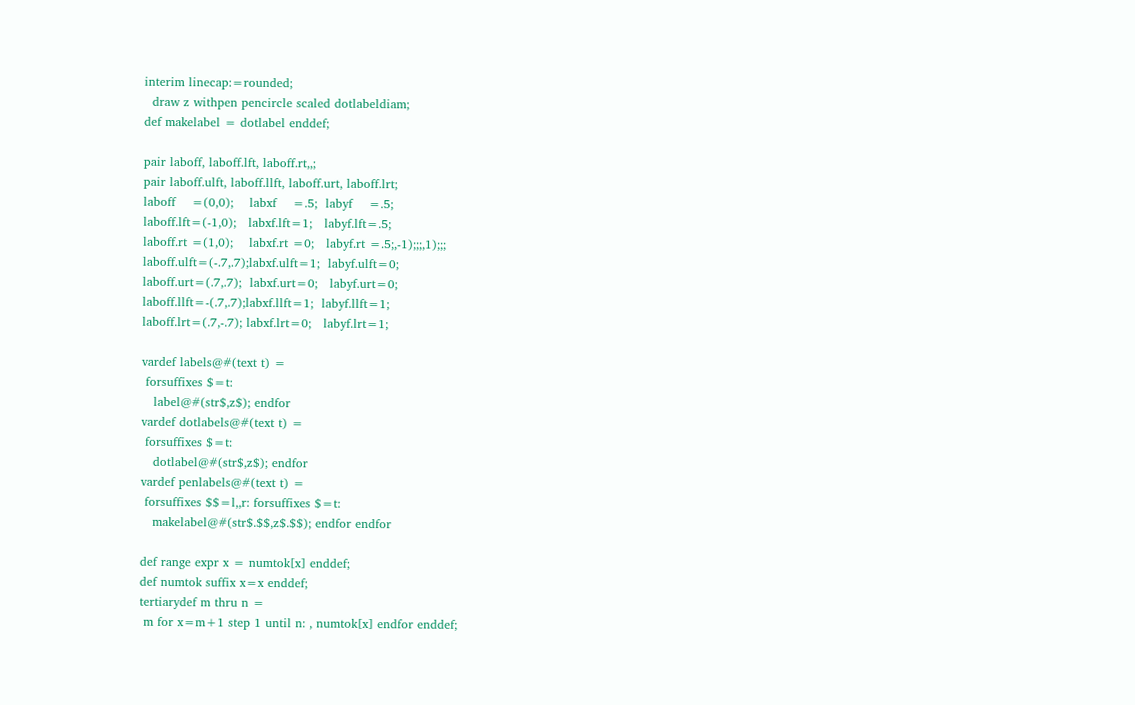interim linecap:=rounded;
  draw z withpen pencircle scaled dotlabeldiam;
def makelabel = dotlabel enddef;

pair laboff, laboff.lft, laboff.rt,,;
pair laboff.ulft, laboff.llft, laboff.urt, laboff.lrt;
laboff    =(0,0);    labxf    =.5;  labyf    =.5;
laboff.lft=(-1,0);   labxf.lft=1;   labyf.lft=.5;
laboff.rt =(1,0);    labxf.rt =0;   labyf.rt =.5;,-1);;;,1);;;
laboff.ulft=(-.7,.7);labxf.ulft=1;  labyf.ulft=0;
laboff.urt=(.7,.7);  labxf.urt=0;   labyf.urt=0;
laboff.llft=-(.7,.7);labxf.llft=1;  labyf.llft=1;
laboff.lrt=(.7,-.7); labxf.lrt=0;   labyf.lrt=1;

vardef labels@#(text t) =
 forsuffixes $=t:
   label@#(str$,z$); endfor
vardef dotlabels@#(text t) =
 forsuffixes $=t:
   dotlabel@#(str$,z$); endfor
vardef penlabels@#(text t) =
 forsuffixes $$=l,,r: forsuffixes $=t:
   makelabel@#(str$.$$,z$.$$); endfor endfor

def range expr x = numtok[x] enddef;
def numtok suffix x=x enddef;
tertiarydef m thru n =
 m for x=m+1 step 1 until n: , numtok[x] endfor enddef;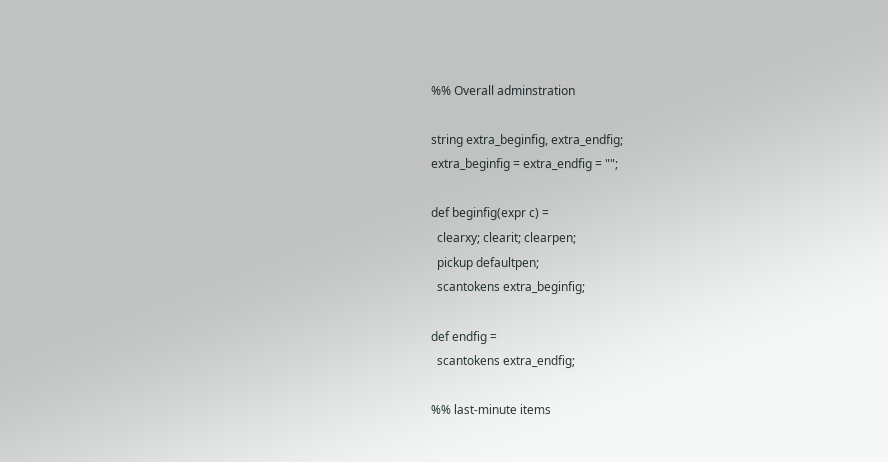%% Overall adminstration

string extra_beginfig, extra_endfig;
extra_beginfig = extra_endfig = "";

def beginfig(expr c) =
  clearxy; clearit; clearpen;
  pickup defaultpen;
  scantokens extra_beginfig;

def endfig =
  scantokens extra_endfig;

%% last-minute items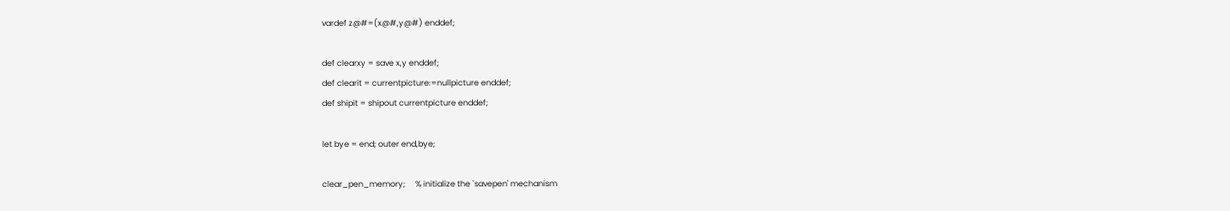vardef z@#=(x@#,y@#) enddef;

def clearxy = save x,y enddef;
def clearit = currentpicture:=nullpicture enddef;
def shipit = shipout currentpicture enddef;

let bye = end; outer end,bye;

clear_pen_memory;     % initialize the `savepen' mechanism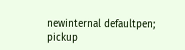newinternal defaultpen;
pickup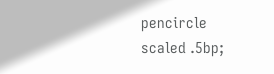pencircle scaled .5bp;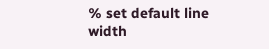% set default line width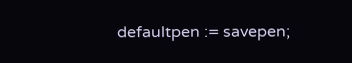defaultpen := savepen;